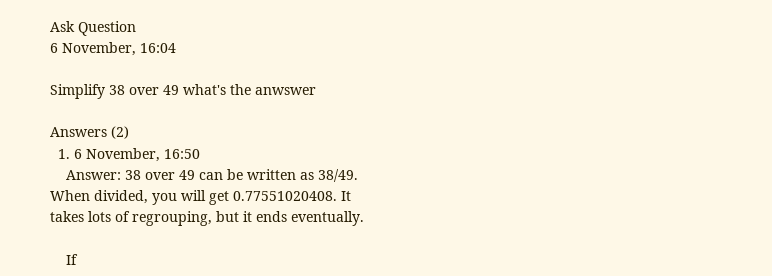Ask Question
6 November, 16:04

Simplify 38 over 49 what's the anwswer

Answers (2)
  1. 6 November, 16:50
    Answer: 38 over 49 can be written as 38/49. When divided, you will get 0.77551020408. It takes lots of regrouping, but it ends eventually.

    If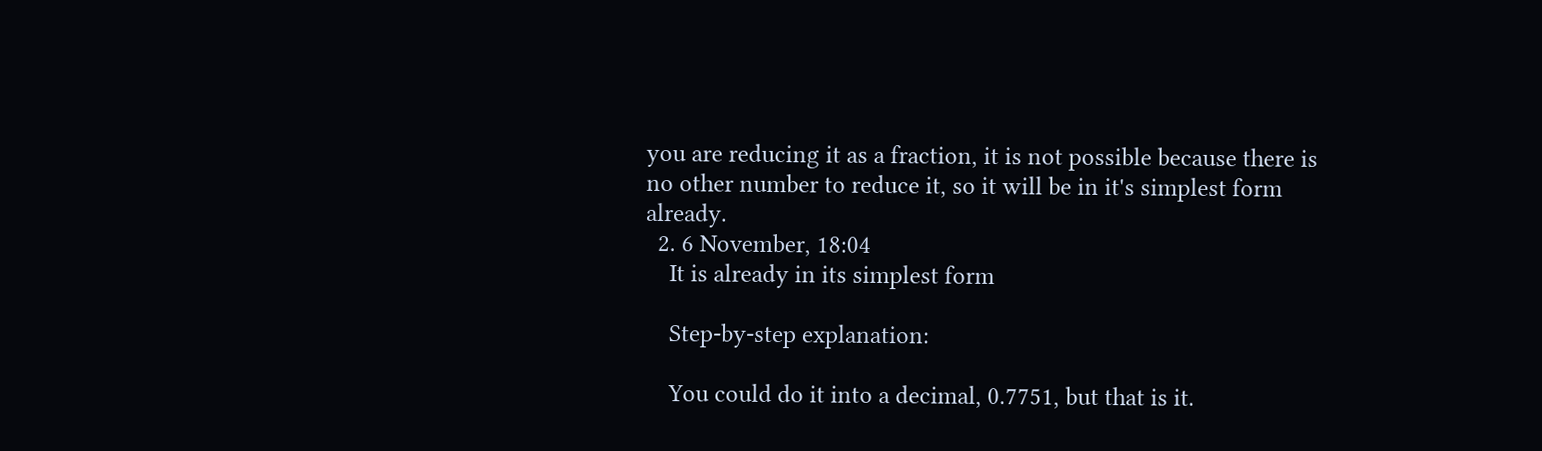you are reducing it as a fraction, it is not possible because there is no other number to reduce it, so it will be in it's simplest form already.
  2. 6 November, 18:04
    It is already in its simplest form

    Step-by-step explanation:

    You could do it into a decimal, 0.7751, but that is it.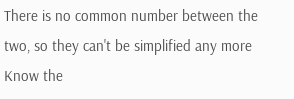There is no common number between the two, so they can't be simplified any more
Know the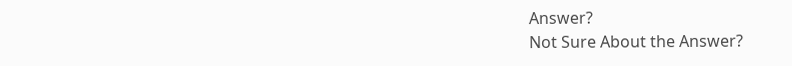Answer?
Not Sure About the Answer?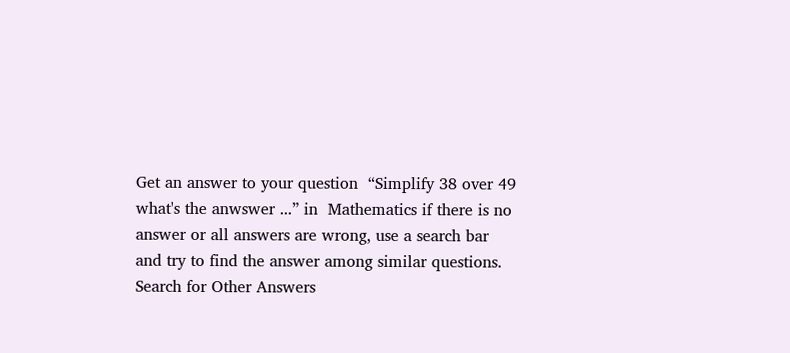Get an answer to your question  “Simplify 38 over 49 what's the anwswer ...” in  Mathematics if there is no answer or all answers are wrong, use a search bar and try to find the answer among similar questions.
Search for Other Answers